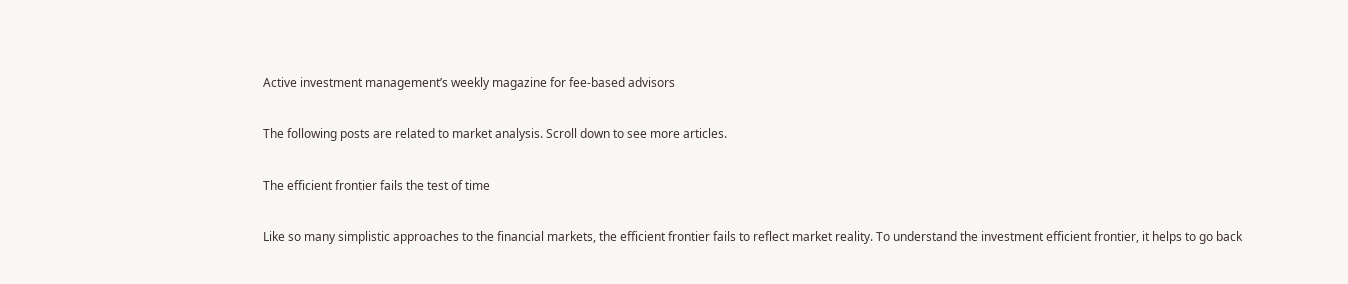Active investment management’s weekly magazine for fee-based advisors

The following posts are related to market analysis. Scroll down to see more articles.

The efficient frontier fails the test of time

Like so many simplistic approaches to the financial markets, the efficient frontier fails to reflect market reality. To understand the investment efficient frontier, it helps to go back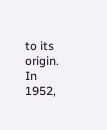to its origin. In 1952,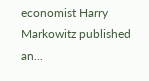economist Harry Markowitz published an...